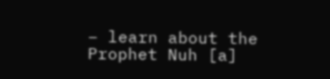– learn about the Prophet Nuh [a]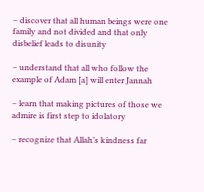– discover that all human beings were one family and not divided and that only disbelief leads to disunity

– understand that all who follow the example of Adam [a] will enter Jannah

– learn that making pictures of those we admire is first step to idolatory

– recognize that Allah’s kindness far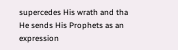supercedes His wrath and tha He sends His Prophets as an expression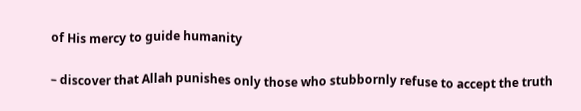of His mercy to guide humanity

– discover that Allah punishes only those who stubbornly refuse to accept the truth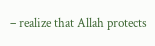– realize that Allah protects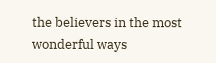the believers in the most wonderful ways